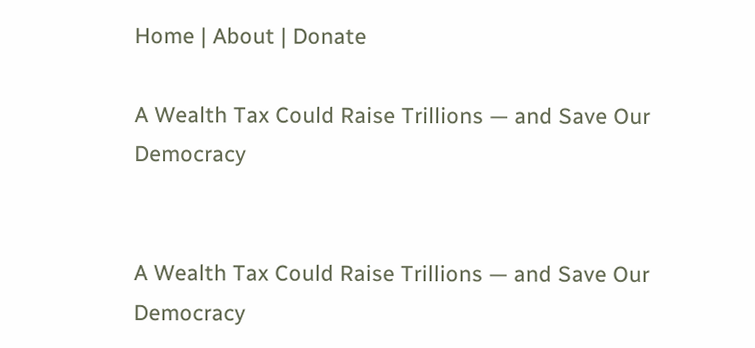Home | About | Donate

A Wealth Tax Could Raise Trillions — and Save Our Democracy


A Wealth Tax Could Raise Trillions — and Save Our Democracy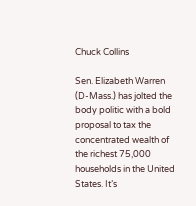Chuck Collins

Sen. Elizabeth Warren (D-Mass.) has jolted the body politic with a bold proposal to tax the concentrated wealth of the richest 75,000 households in the United States. It’s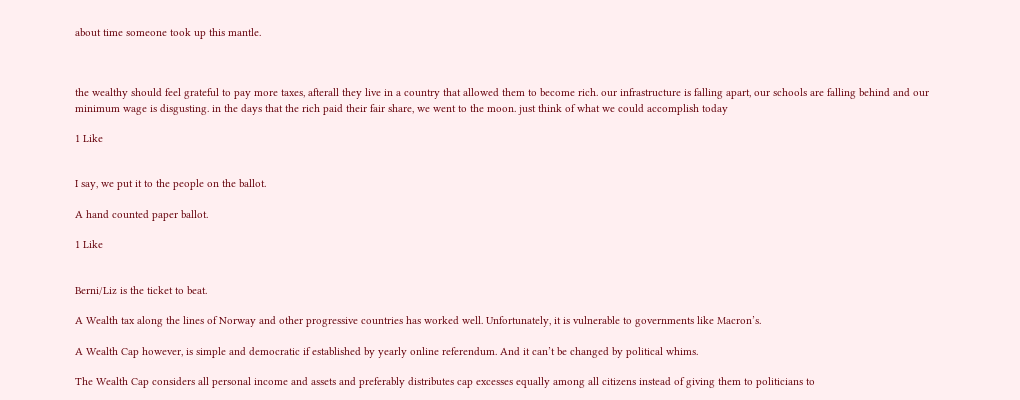about time someone took up this mantle.



the wealthy should feel grateful to pay more taxes, afterall they live in a country that allowed them to become rich. our infrastructure is falling apart, our schools are falling behind and our minimum wage is disgusting. in the days that the rich paid their fair share, we went to the moon. just think of what we could accomplish today

1 Like


I say, we put it to the people on the ballot.

A hand counted paper ballot.

1 Like


Berni/Liz is the ticket to beat.

A Wealth tax along the lines of Norway and other progressive countries has worked well. Unfortunately, it is vulnerable to governments like Macron’s.

A Wealth Cap however, is simple and democratic if established by yearly online referendum. And it can’t be changed by political whims.

The Wealth Cap considers all personal income and assets and preferably distributes cap excesses equally among all citizens instead of giving them to politicians to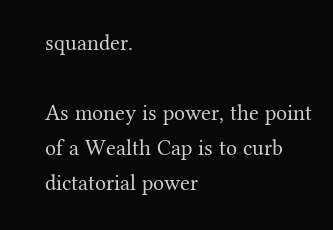squander.

As money is power, the point of a Wealth Cap is to curb dictatorial power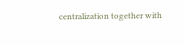centralization together with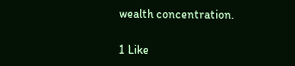wealth concentration.

1 Like